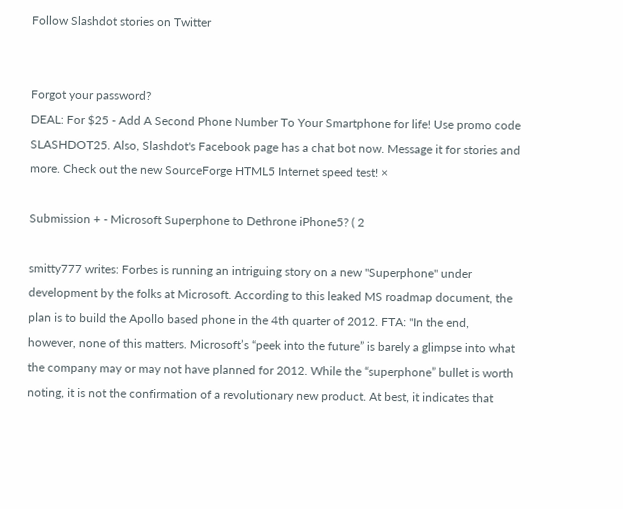Follow Slashdot stories on Twitter


Forgot your password?
DEAL: For $25 - Add A Second Phone Number To Your Smartphone for life! Use promo code SLASHDOT25. Also, Slashdot's Facebook page has a chat bot now. Message it for stories and more. Check out the new SourceForge HTML5 Internet speed test! ×

Submission + - Microsoft Superphone to Dethrone iPhone5? ( 2

smitty777 writes: Forbes is running an intriguing story on a new "Superphone" under development by the folks at Microsoft. According to this leaked MS roadmap document, the plan is to build the Apollo based phone in the 4th quarter of 2012. FTA: "In the end, however, none of this matters. Microsoft’s “peek into the future” is barely a glimpse into what the company may or may not have planned for 2012. While the “superphone” bullet is worth noting, it is not the confirmation of a revolutionary new product. At best, it indicates that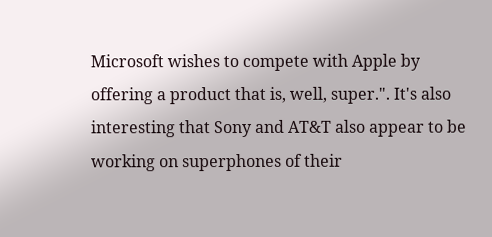Microsoft wishes to compete with Apple by offering a product that is, well, super.". It's also interesting that Sony and AT&T also appear to be working on superphones of their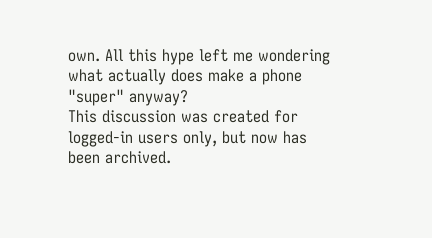own. All this hype left me wondering what actually does make a phone "super" anyway?
This discussion was created for logged-in users only, but now has been archived.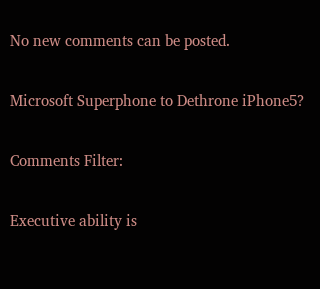No new comments can be posted.

Microsoft Superphone to Dethrone iPhone5?

Comments Filter:

Executive ability is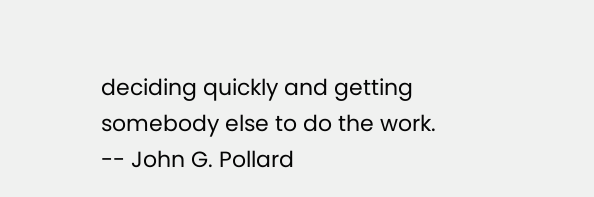deciding quickly and getting somebody else to do the work. -- John G. Pollard